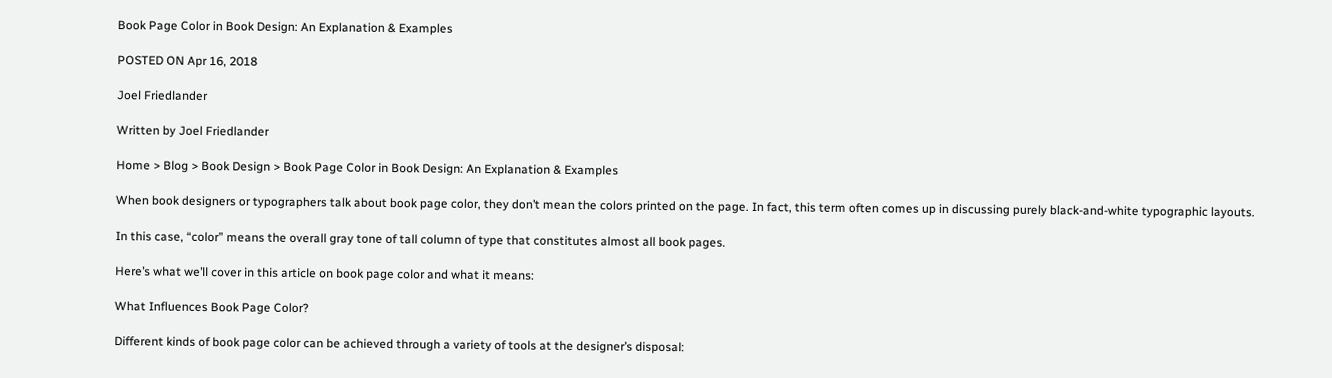Book Page Color in Book Design: An Explanation & Examples

POSTED ON Apr 16, 2018

Joel Friedlander

Written by Joel Friedlander

Home > Blog > Book Design > Book Page Color in Book Design: An Explanation & Examples

When book designers or typographers talk about book page color, they don’t mean the colors printed on the page. In fact, this term often comes up in discussing purely black-and-white typographic layouts.

In this case, “color” means the overall gray tone of tall column of type that constitutes almost all book pages.

Here’s what we’ll cover in this article on book page color and what it means:

What Influences Book Page Color?

Different kinds of book page color can be achieved through a variety of tools at the designer’s disposal: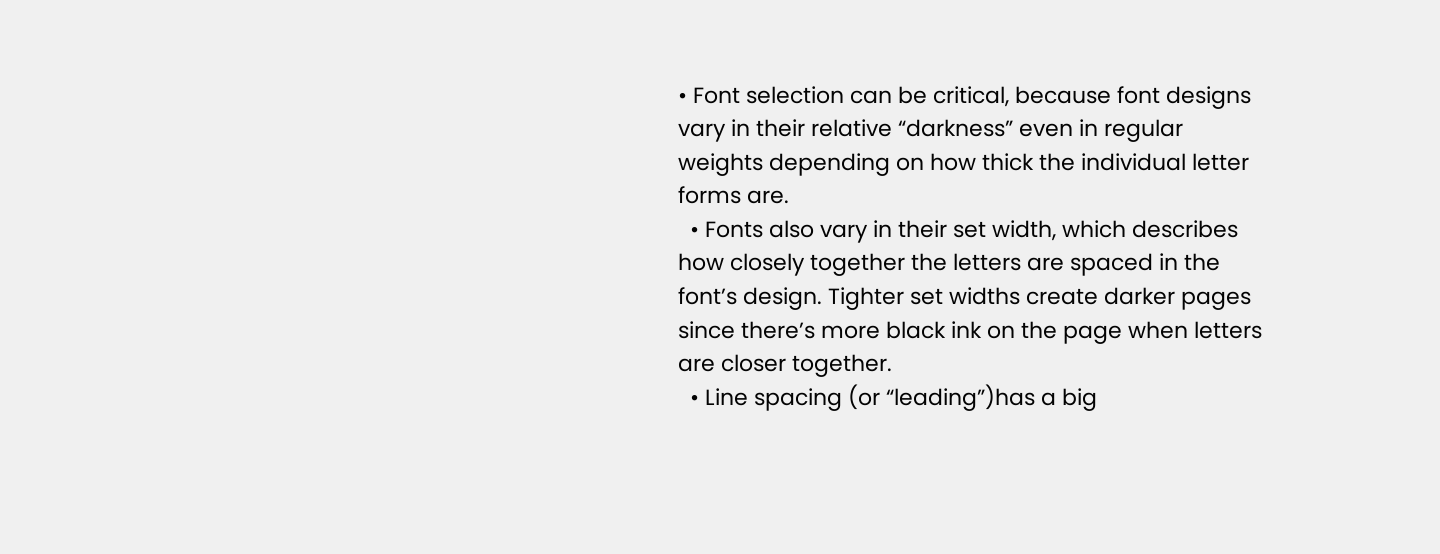• Font selection can be critical, because font designs vary in their relative “darkness” even in regular weights depending on how thick the individual letter forms are.
  • Fonts also vary in their set width, which describes how closely together the letters are spaced in the font’s design. Tighter set widths create darker pages since there’s more black ink on the page when letters are closer together.
  • Line spacing (or “leading”)has a big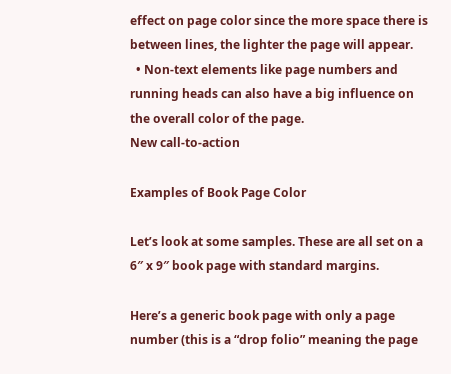effect on page color since the more space there is between lines, the lighter the page will appear.
  • Non-text elements like page numbers and running heads can also have a big influence on the overall color of the page.
New call-to-action

Examples of Book Page Color

Let’s look at some samples. These are all set on a 6″ x 9″ book page with standard margins.

Here’s a generic book page with only a page number (this is a “drop folio” meaning the page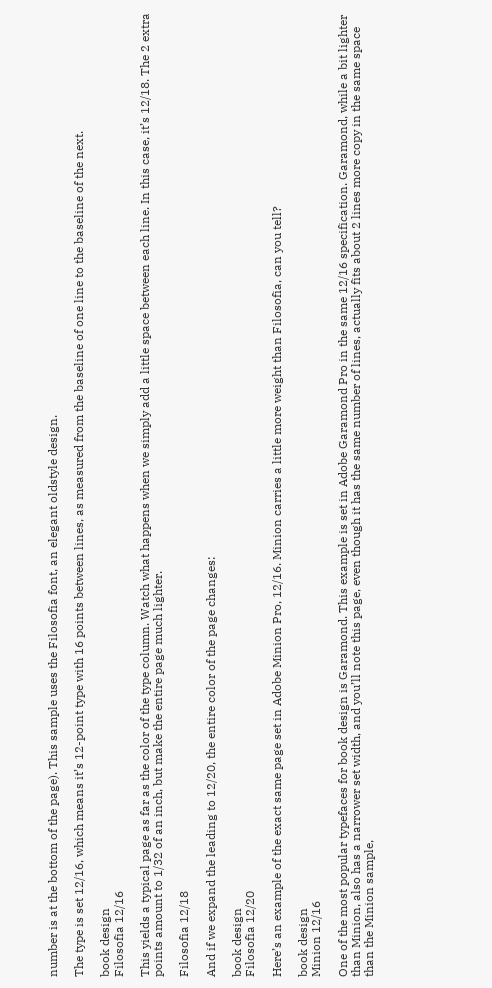number is at the bottom of the page). This sample uses the Filosofia font, an elegant oldstyle design.

The type is set 12/16, which means it’s 12-point type with 16 points between lines, as measured from the baseline of one line to the baseline of the next.

book design
Filosofia 12/16

This yields a typical page as far as the color of the type column. Watch what happens when we simply add a little space between each line. In this case, it’s 12/18. The 2 extra points amount to 1/32 of an inch, but make the entire page much lighter.

Filosofia 12/18

And if we expand the leading to 12/20, the entire color of the page changes:

book design
Filosofia 12/20

Here’s an example of the exact same page set in Adobe Minion Pro, 12/16. Minion carries a little more weight than Filosofia, can you tell?

book design
Minion 12/16

One of the most popular typefaces for book design is Garamond. This example is set in Adobe Garamond Pro in the same 12/16 specification. Garamond, while a bit lighter than Minion, also has a narrower set width, and you’ll note this page, even though it has the same number of lines, actually fits about 2 lines more copy in the same space than the Minion sample,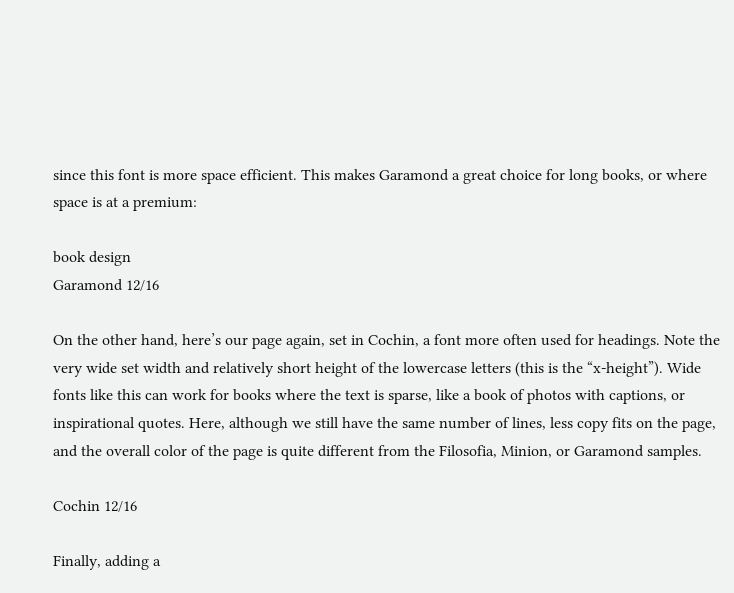since this font is more space efficient. This makes Garamond a great choice for long books, or where space is at a premium:

book design
Garamond 12/16

On the other hand, here’s our page again, set in Cochin, a font more often used for headings. Note the very wide set width and relatively short height of the lowercase letters (this is the “x-height”). Wide fonts like this can work for books where the text is sparse, like a book of photos with captions, or inspirational quotes. Here, although we still have the same number of lines, less copy fits on the page, and the overall color of the page is quite different from the Filosofia, Minion, or Garamond samples.

Cochin 12/16

Finally, adding a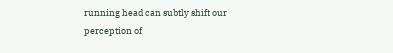running head can subtly shift our perception of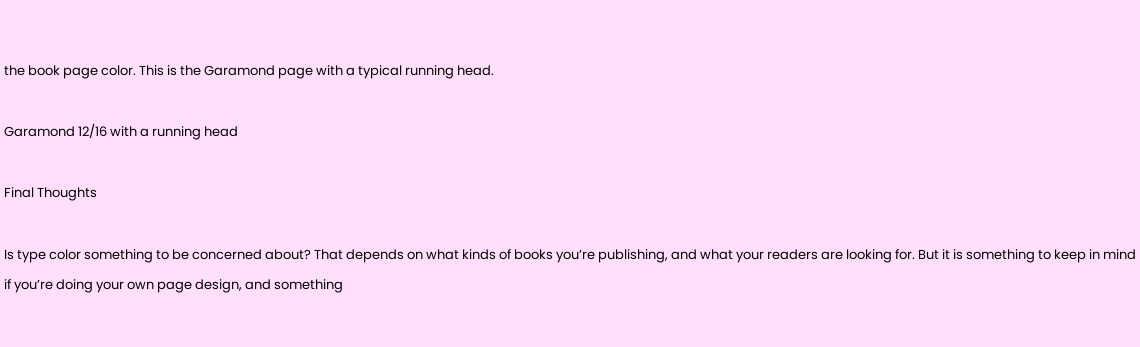the book page color. This is the Garamond page with a typical running head.

Garamond 12/16 with a running head

Final Thoughts

Is type color something to be concerned about? That depends on what kinds of books you’re publishing, and what your readers are looking for. But it is something to keep in mind if you’re doing your own page design, and something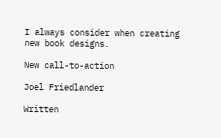I always consider when creating new book designs.

New call-to-action

Joel Friedlander

Written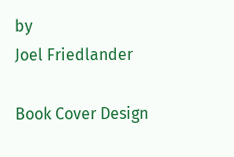by
Joel Friedlander

Book Cover Design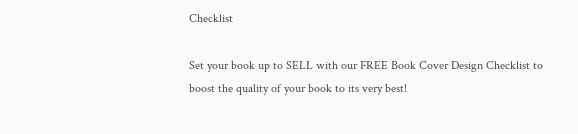Checklist

Set your book up to SELL with our FREE Book Cover Design Checklist to boost the quality of your book to its very best!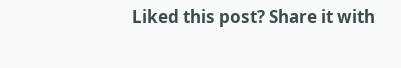Liked this post? Share it with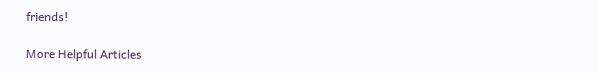friends!

More Helpful Articles